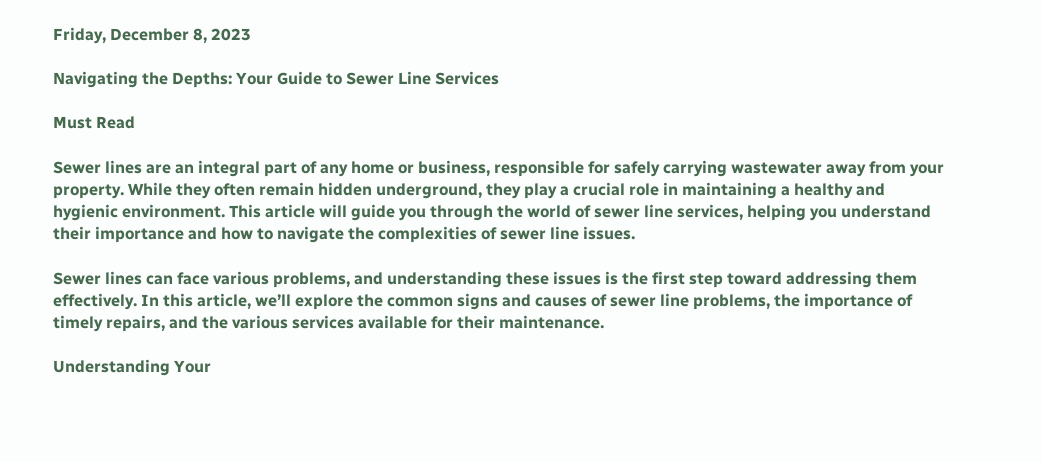Friday, December 8, 2023

Navigating the Depths: Your Guide to Sewer Line Services

Must Read

Sewer lines are an integral part of any home or business, responsible for safely carrying wastewater away from your property. While they often remain hidden underground, they play a crucial role in maintaining a healthy and hygienic environment. This article will guide you through the world of sewer line services, helping you understand their importance and how to navigate the complexities of sewer line issues.

Sewer lines can face various problems, and understanding these issues is the first step toward addressing them effectively. In this article, we’ll explore the common signs and causes of sewer line problems, the importance of timely repairs, and the various services available for their maintenance.

Understanding Your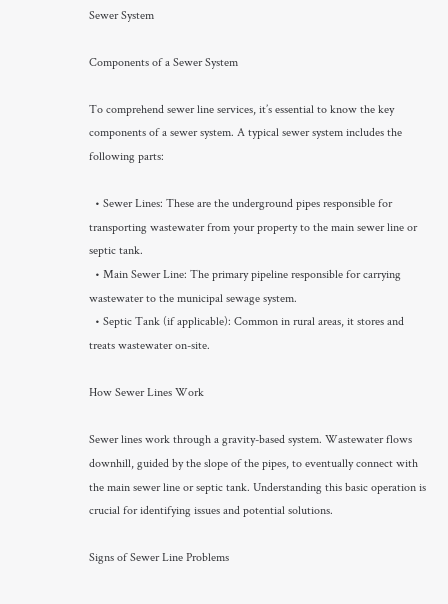Sewer System

Components of a Sewer System

To comprehend sewer line services, it’s essential to know the key components of a sewer system. A typical sewer system includes the following parts:

  • Sewer Lines: These are the underground pipes responsible for transporting wastewater from your property to the main sewer line or septic tank.
  • Main Sewer Line: The primary pipeline responsible for carrying wastewater to the municipal sewage system.
  • Septic Tank (if applicable): Common in rural areas, it stores and treats wastewater on-site.

How Sewer Lines Work

Sewer lines work through a gravity-based system. Wastewater flows downhill, guided by the slope of the pipes, to eventually connect with the main sewer line or septic tank. Understanding this basic operation is crucial for identifying issues and potential solutions.

Signs of Sewer Line Problems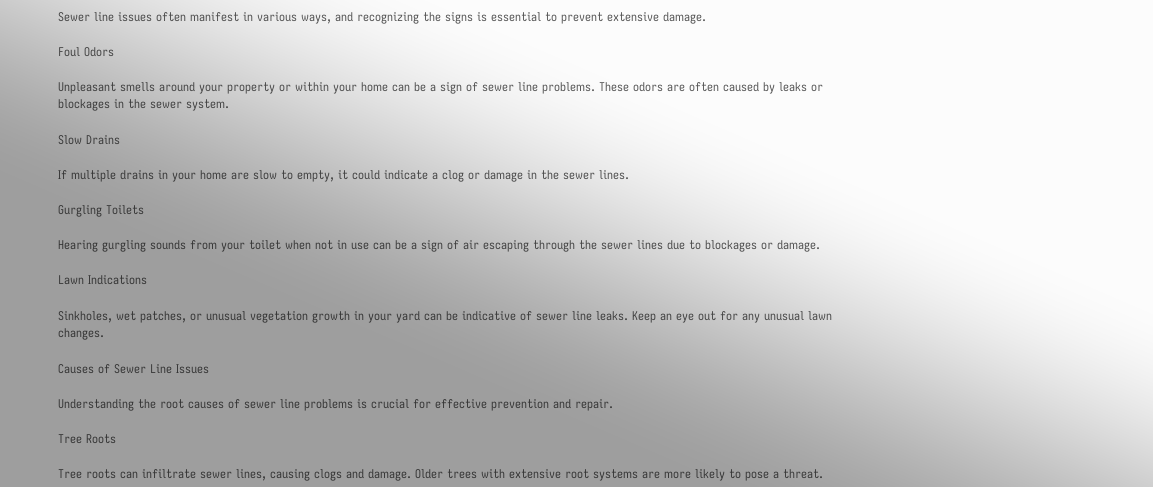Sewer line issues often manifest in various ways, and recognizing the signs is essential to prevent extensive damage.

Foul Odors

Unpleasant smells around your property or within your home can be a sign of sewer line problems. These odors are often caused by leaks or blockages in the sewer system.

Slow Drains

If multiple drains in your home are slow to empty, it could indicate a clog or damage in the sewer lines.

Gurgling Toilets

Hearing gurgling sounds from your toilet when not in use can be a sign of air escaping through the sewer lines due to blockages or damage.

Lawn Indications

Sinkholes, wet patches, or unusual vegetation growth in your yard can be indicative of sewer line leaks. Keep an eye out for any unusual lawn changes.

Causes of Sewer Line Issues

Understanding the root causes of sewer line problems is crucial for effective prevention and repair.

Tree Roots

Tree roots can infiltrate sewer lines, causing clogs and damage. Older trees with extensive root systems are more likely to pose a threat.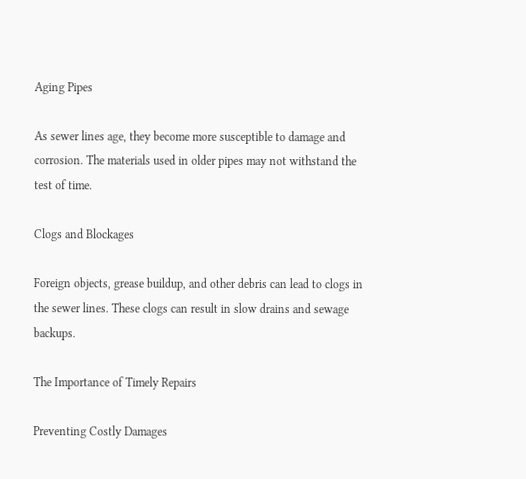Aging Pipes

As sewer lines age, they become more susceptible to damage and corrosion. The materials used in older pipes may not withstand the test of time.

Clogs and Blockages

Foreign objects, grease buildup, and other debris can lead to clogs in the sewer lines. These clogs can result in slow drains and sewage backups.

The Importance of Timely Repairs

Preventing Costly Damages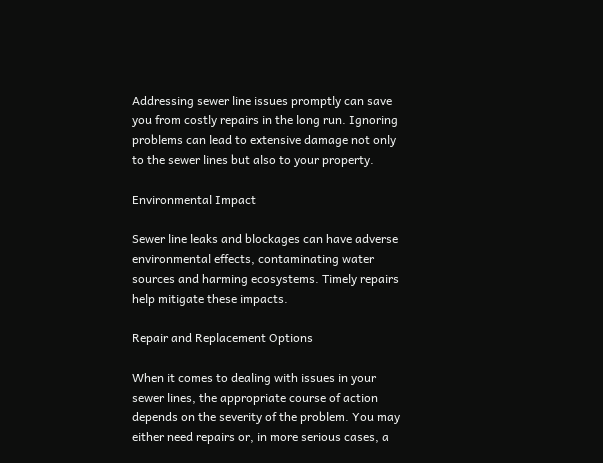Addressing sewer line issues promptly can save you from costly repairs in the long run. Ignoring problems can lead to extensive damage not only to the sewer lines but also to your property.

Environmental Impact

Sewer line leaks and blockages can have adverse environmental effects, contaminating water sources and harming ecosystems. Timely repairs help mitigate these impacts.

Repair and Replacement Options

When it comes to dealing with issues in your sewer lines, the appropriate course of action depends on the severity of the problem. You may either need repairs or, in more serious cases, a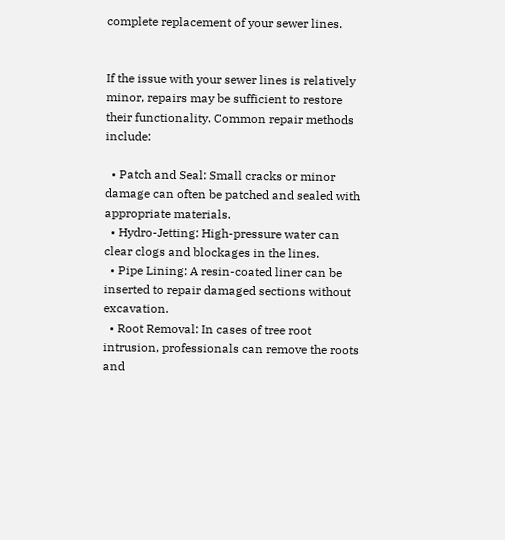complete replacement of your sewer lines.


If the issue with your sewer lines is relatively minor, repairs may be sufficient to restore their functionality. Common repair methods include:

  • Patch and Seal: Small cracks or minor damage can often be patched and sealed with appropriate materials.
  • Hydro-Jetting: High-pressure water can clear clogs and blockages in the lines.
  • Pipe Lining: A resin-coated liner can be inserted to repair damaged sections without excavation.
  • Root Removal: In cases of tree root intrusion, professionals can remove the roots and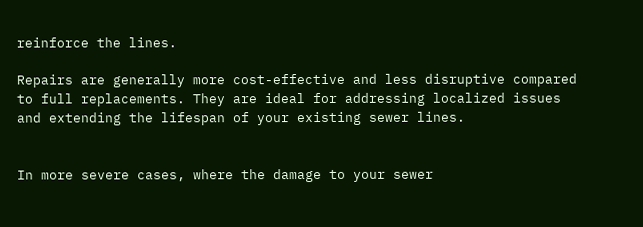reinforce the lines.

Repairs are generally more cost-effective and less disruptive compared to full replacements. They are ideal for addressing localized issues and extending the lifespan of your existing sewer lines.


In more severe cases, where the damage to your sewer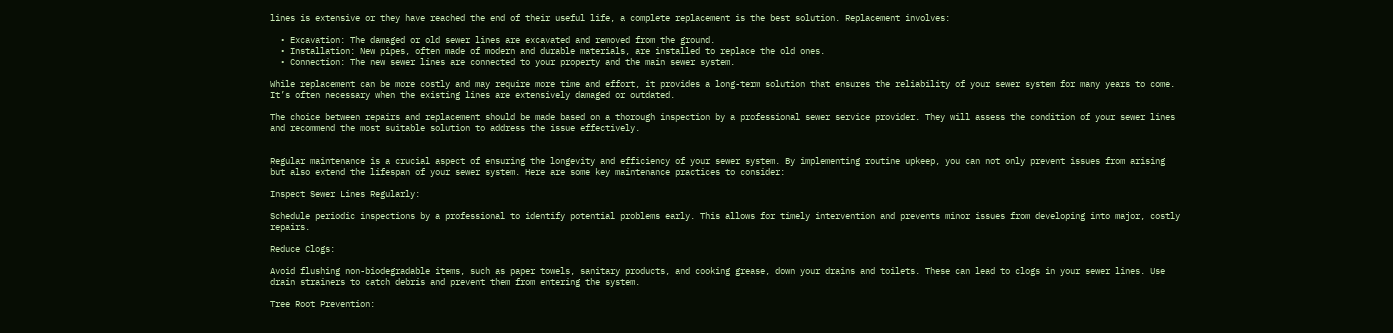lines is extensive or they have reached the end of their useful life, a complete replacement is the best solution. Replacement involves:

  • Excavation: The damaged or old sewer lines are excavated and removed from the ground.
  • Installation: New pipes, often made of modern and durable materials, are installed to replace the old ones.
  • Connection: The new sewer lines are connected to your property and the main sewer system.

While replacement can be more costly and may require more time and effort, it provides a long-term solution that ensures the reliability of your sewer system for many years to come. It’s often necessary when the existing lines are extensively damaged or outdated.

The choice between repairs and replacement should be made based on a thorough inspection by a professional sewer service provider. They will assess the condition of your sewer lines and recommend the most suitable solution to address the issue effectively.


Regular maintenance is a crucial aspect of ensuring the longevity and efficiency of your sewer system. By implementing routine upkeep, you can not only prevent issues from arising but also extend the lifespan of your sewer system. Here are some key maintenance practices to consider:

Inspect Sewer Lines Regularly:

Schedule periodic inspections by a professional to identify potential problems early. This allows for timely intervention and prevents minor issues from developing into major, costly repairs.

Reduce Clogs:

Avoid flushing non-biodegradable items, such as paper towels, sanitary products, and cooking grease, down your drains and toilets. These can lead to clogs in your sewer lines. Use drain strainers to catch debris and prevent them from entering the system.

Tree Root Prevention: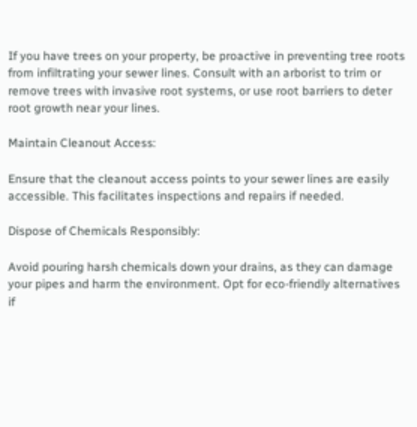If you have trees on your property, be proactive in preventing tree roots from infiltrating your sewer lines. Consult with an arborist to trim or remove trees with invasive root systems, or use root barriers to deter root growth near your lines.

Maintain Cleanout Access:

Ensure that the cleanout access points to your sewer lines are easily accessible. This facilitates inspections and repairs if needed.

Dispose of Chemicals Responsibly:

Avoid pouring harsh chemicals down your drains, as they can damage your pipes and harm the environment. Opt for eco-friendly alternatives if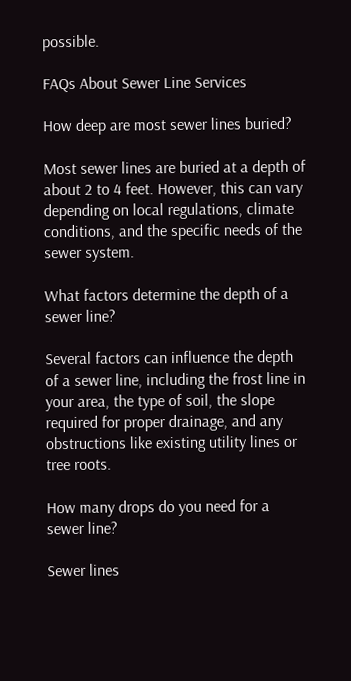possible.

FAQs About Sewer Line Services

How deep are most sewer lines buried?

Most sewer lines are buried at a depth of about 2 to 4 feet. However, this can vary depending on local regulations, climate conditions, and the specific needs of the sewer system.

What factors determine the depth of a sewer line?

Several factors can influence the depth of a sewer line, including the frost line in your area, the type of soil, the slope required for proper drainage, and any obstructions like existing utility lines or tree roots.

How many drops do you need for a sewer line?

Sewer lines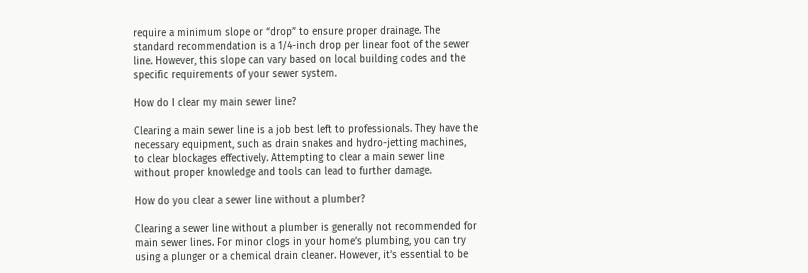require a minimum slope or “drop” to ensure proper drainage. The standard recommendation is a 1/4-inch drop per linear foot of the sewer line. However, this slope can vary based on local building codes and the specific requirements of your sewer system.

How do I clear my main sewer line?

Clearing a main sewer line is a job best left to professionals. They have the necessary equipment, such as drain snakes and hydro-jetting machines, to clear blockages effectively. Attempting to clear a main sewer line without proper knowledge and tools can lead to further damage.

How do you clear a sewer line without a plumber?

Clearing a sewer line without a plumber is generally not recommended for main sewer lines. For minor clogs in your home’s plumbing, you can try using a plunger or a chemical drain cleaner. However, it’s essential to be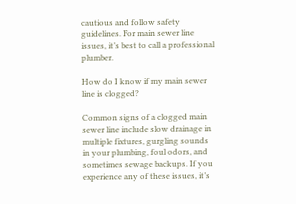cautious and follow safety guidelines. For main sewer line issues, it’s best to call a professional plumber.

How do I know if my main sewer line is clogged?

Common signs of a clogged main sewer line include slow drainage in multiple fixtures, gurgling sounds in your plumbing, foul odors, and sometimes sewage backups. If you experience any of these issues, it’s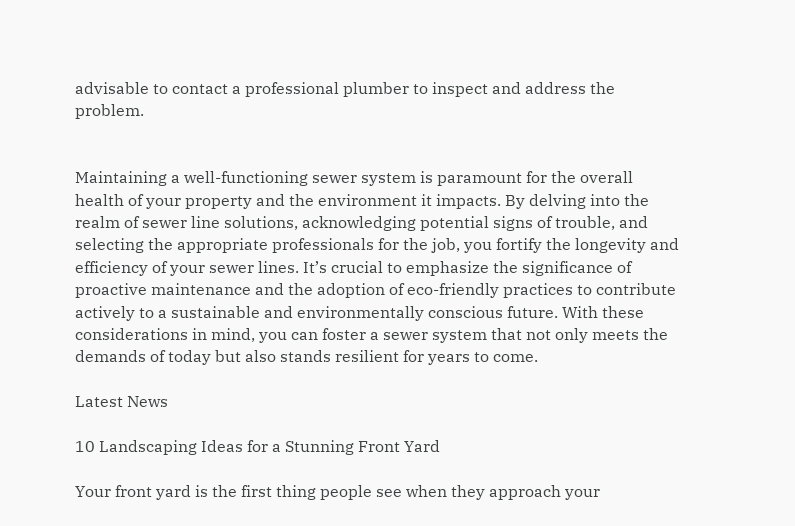advisable to contact a professional plumber to inspect and address the problem.


Maintaining a well-functioning sewer system is paramount for the overall health of your property and the environment it impacts. By delving into the realm of sewer line solutions, acknowledging potential signs of trouble, and selecting the appropriate professionals for the job, you fortify the longevity and efficiency of your sewer lines. It’s crucial to emphasize the significance of proactive maintenance and the adoption of eco-friendly practices to contribute actively to a sustainable and environmentally conscious future. With these considerations in mind, you can foster a sewer system that not only meets the demands of today but also stands resilient for years to come.

Latest News

10 Landscaping Ideas for a Stunning Front Yard

Your front yard is the first thing people see when they approach your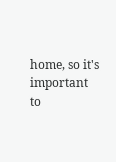home, so it's important to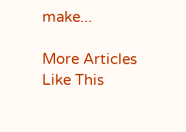make...

More Articles Like This